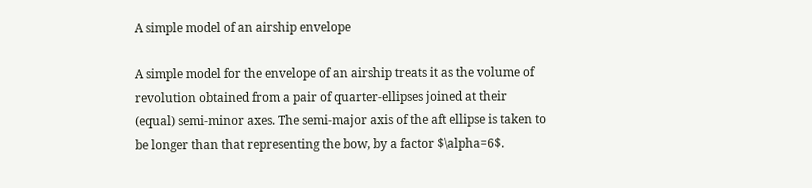A simple model of an airship envelope

A simple model for the envelope of an airship treats it as the volume of revolution obtained from a pair of quarter-ellipses joined at their (equal) semi-minor axes. The semi-major axis of the aft ellipse is taken to be longer than that representing the bow, by a factor $\alpha=6$.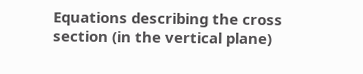Equations describing the cross section (in the vertical plane)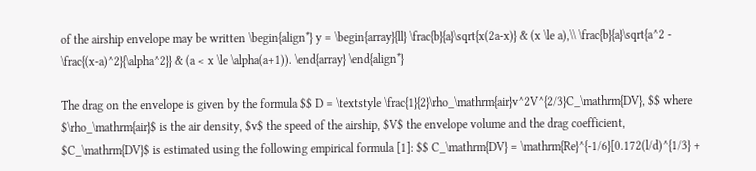of the airship envelope may be written \begin{align*} y = \begin{array}{ll} \frac{b}{a}\sqrt{x(2a-x)} & (x \le a),\\ \frac{b}{a}\sqrt{a^2 - \frac{(x-a)^2}{\alpha^2}} & (a < x \le \alpha(a+1)). \end{array} \end{align*}

The drag on the envelope is given by the formula $$ D = \textstyle \frac{1}{2}\rho_\mathrm{air}v^2V^{2/3}C_\mathrm{DV}, $$ where $\rho_\mathrm{air}$ is the air density, $v$ the speed of the airship, $V$ the envelope volume and the drag coefficient, $C_\mathrm{DV}$ is estimated using the following empirical formula [1]: $$ C_\mathrm{DV} = \mathrm{Re}^{-1/6}[0.172(l/d)^{1/3} +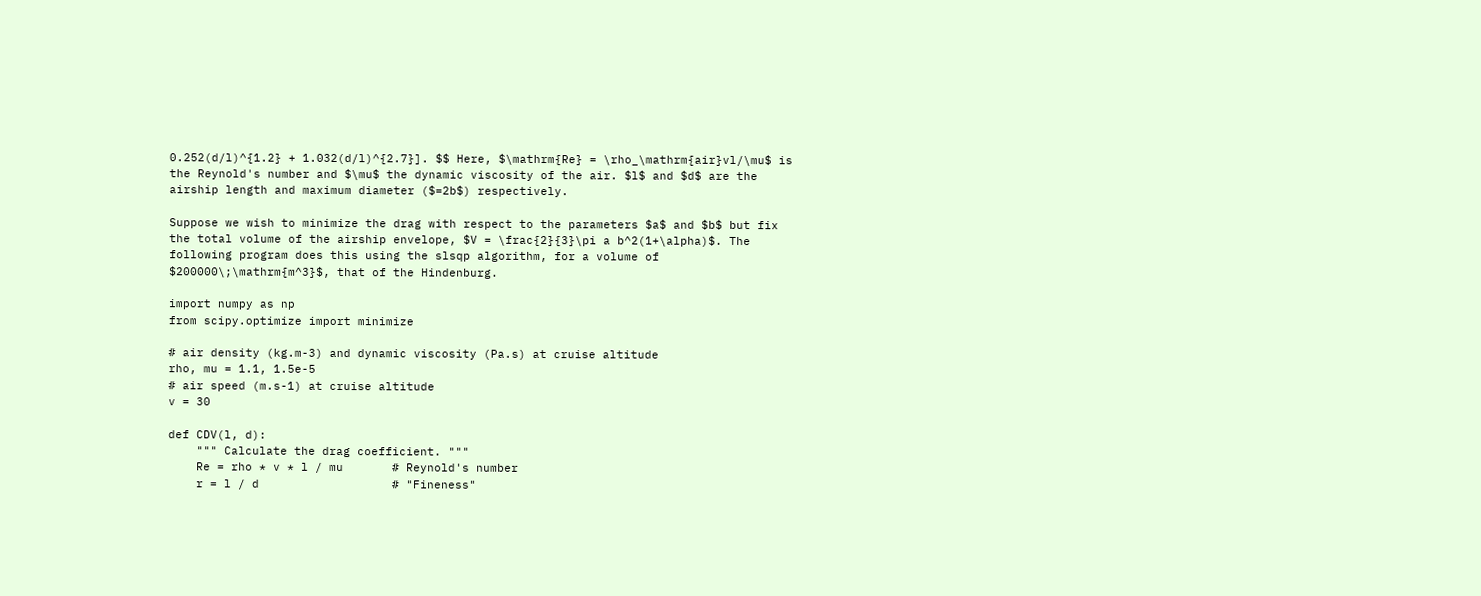0.252(d/l)^{1.2} + 1.032(d/l)^{2.7}]. $$ Here, $\mathrm{Re} = \rho_\mathrm{air}vl/\mu$ is the Reynold's number and $\mu$ the dynamic viscosity of the air. $l$ and $d$ are the airship length and maximum diameter ($=2b$) respectively.

Suppose we wish to minimize the drag with respect to the parameters $a$ and $b$ but fix the total volume of the airship envelope, $V = \frac{2}{3}\pi a b^2(1+\alpha)$. The following program does this using the slsqp algorithm, for a volume of $200000\;\mathrm{m^3}$, that of the Hindenburg.

import numpy as np
from scipy.optimize import minimize

# air density (kg.m-3) and dynamic viscosity (Pa.s) at cruise altitude
rho, mu = 1.1, 1.5e-5
# air speed (m.s-1) at cruise altitude
v = 30

def CDV(l, d):
    """ Calculate the drag coefficient. """
    Re = rho * v * l / mu       # Reynold's number
    r = l / d                   # "Fineness"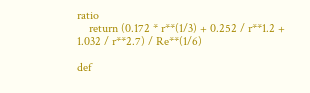ratio
    return (0.172 * r**(1/3) + 0.252 / r**1.2 + 1.032 / r**2.7) / Re**(1/6)

def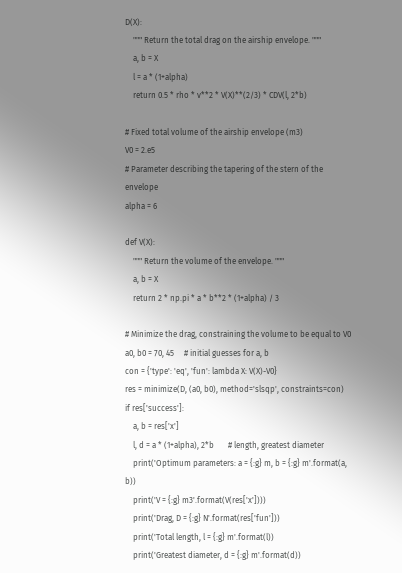D(X):
    """ Return the total drag on the airship envelope. """
    a, b = X
    l = a * (1+alpha)
    return 0.5 * rho * v**2 * V(X)**(2/3) * CDV(l, 2*b)

# Fixed total volume of the airship envelope (m3)
V0 = 2.e5
# Parameter describing the tapering of the stern of the envelope
alpha = 6

def V(X):
    """ Return the volume of the envelope. """
    a, b = X
    return 2 * np.pi * a * b**2 * (1+alpha) / 3

# Minimize the drag, constraining the volume to be equal to V0
a0, b0 = 70, 45     # initial guesses for a, b
con = {'type': 'eq', 'fun': lambda X: V(X)-V0}
res = minimize(D, (a0, b0), method='slsqp', constraints=con)
if res['success']:
    a, b = res['x']
    l, d = a * (1+alpha), 2*b       # length, greatest diameter
    print('Optimum parameters: a = {:g} m, b = {:g} m'.format(a, b))
    print('V = {:g} m3'.format(V(res['x'])))
    print('Drag, D = {:g} N'.format(res['fun']))
    print('Total length, l = {:g} m'.format(l))
    print('Greatest diameter, d = {:g} m'.format(d))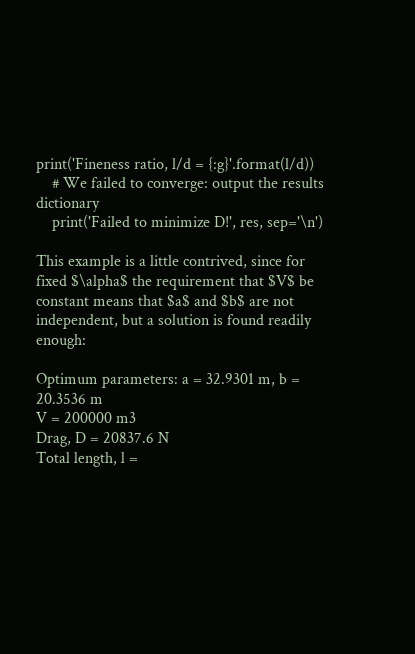print('Fineness ratio, l/d = {:g}'.format(l/d))
    # We failed to converge: output the results dictionary
    print('Failed to minimize D!', res, sep='\n')

This example is a little contrived, since for fixed $\alpha$ the requirement that $V$ be constant means that $a$ and $b$ are not independent, but a solution is found readily enough:

Optimum parameters: a = 32.9301 m, b = 20.3536 m
V = 200000 m3
Drag, D = 20837.6 N
Total length, l =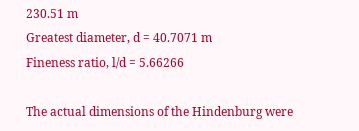230.51 m
Greatest diameter, d = 40.7071 m
Fineness ratio, l/d = 5.66266

The actual dimensions of the Hindenburg were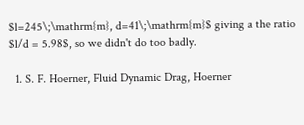$l=245\;\mathrm{m}, d=41\;\mathrm{m}$ giving a the ratio $l/d = 5.98$, so we didn't do too badly.

  1. S. F. Hoerner, Fluid Dynamic Drag, Hoerner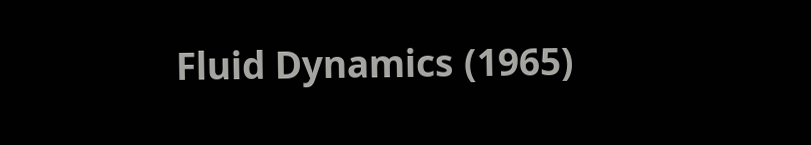Fluid Dynamics (1965)